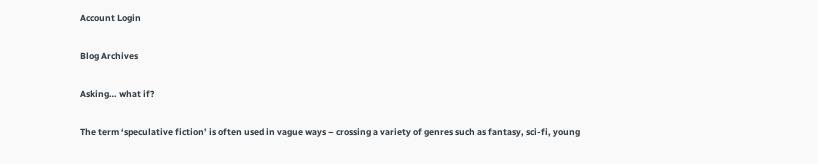Account Login

Blog Archives

Asking… what if?

The term ‘speculative fiction’ is often used in vague ways – crossing a variety of genres such as fantasy, sci-fi, young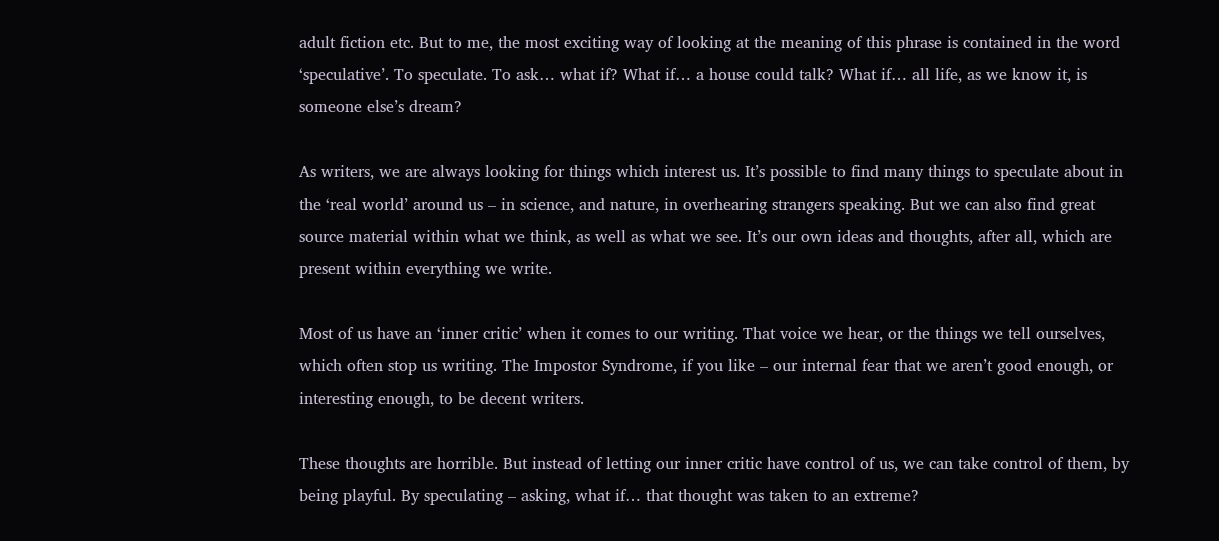adult fiction etc. But to me, the most exciting way of looking at the meaning of this phrase is contained in the word ‘speculative’. To speculate. To ask… what if? What if… a house could talk? What if… all life, as we know it, is someone else’s dream?

As writers, we are always looking for things which interest us. It’s possible to find many things to speculate about in the ‘real world’ around us – in science, and nature, in overhearing strangers speaking. But we can also find great source material within what we think, as well as what we see. It’s our own ideas and thoughts, after all, which are present within everything we write.

Most of us have an ‘inner critic’ when it comes to our writing. That voice we hear, or the things we tell ourselves, which often stop us writing. The Impostor Syndrome, if you like – our internal fear that we aren’t good enough, or interesting enough, to be decent writers.

These thoughts are horrible. But instead of letting our inner critic have control of us, we can take control of them, by being playful. By speculating – asking, what if… that thought was taken to an extreme?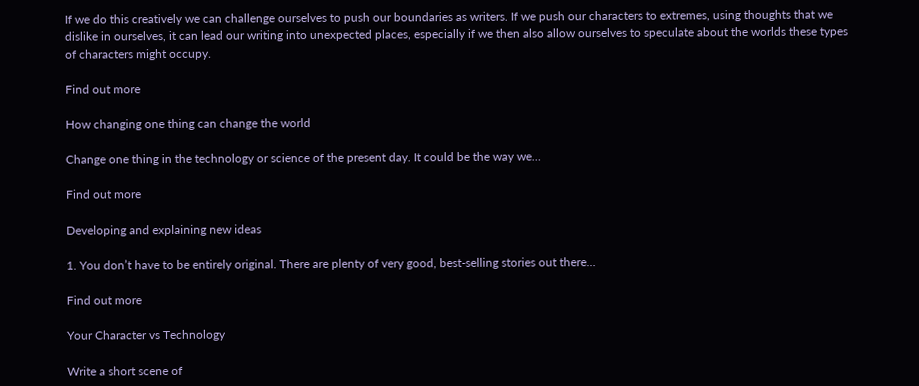If we do this creatively we can challenge ourselves to push our boundaries as writers. If we push our characters to extremes, using thoughts that we dislike in ourselves, it can lead our writing into unexpected places, especially if we then also allow ourselves to speculate about the worlds these types of characters might occupy.

Find out more

How changing one thing can change the world

Change one thing in the technology or science of the present day. It could be the way we…

Find out more

Developing and explaining new ideas

1. You don’t have to be entirely original. There are plenty of very good, best-selling stories out there…

Find out more

Your Character vs Technology

Write a short scene of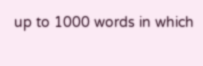up to 1000 words in which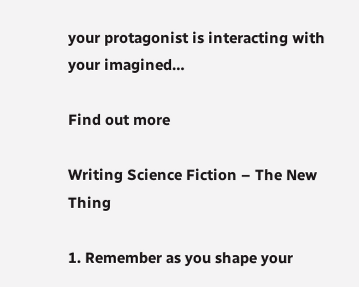your protagonist is interacting with your imagined…

Find out more

Writing Science Fiction – The New Thing

1. Remember as you shape your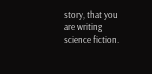story, that you are writing science fiction.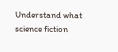Understand what science fiction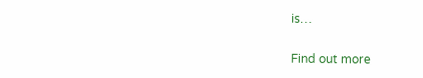is…

Find out more